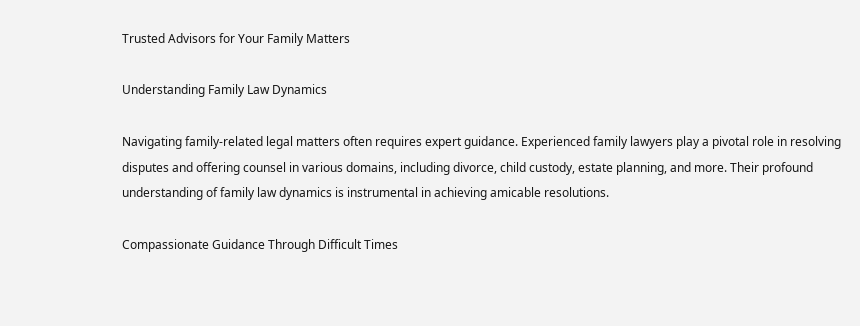Trusted Advisors for Your Family Matters

Understanding Family Law Dynamics

Navigating family-related legal matters often requires expert guidance. Experienced family lawyers play a pivotal role in resolving disputes and offering counsel in various domains, including divorce, child custody, estate planning, and more. Their profound understanding of family law dynamics is instrumental in achieving amicable resolutions.

Compassionate Guidance Through Difficult Times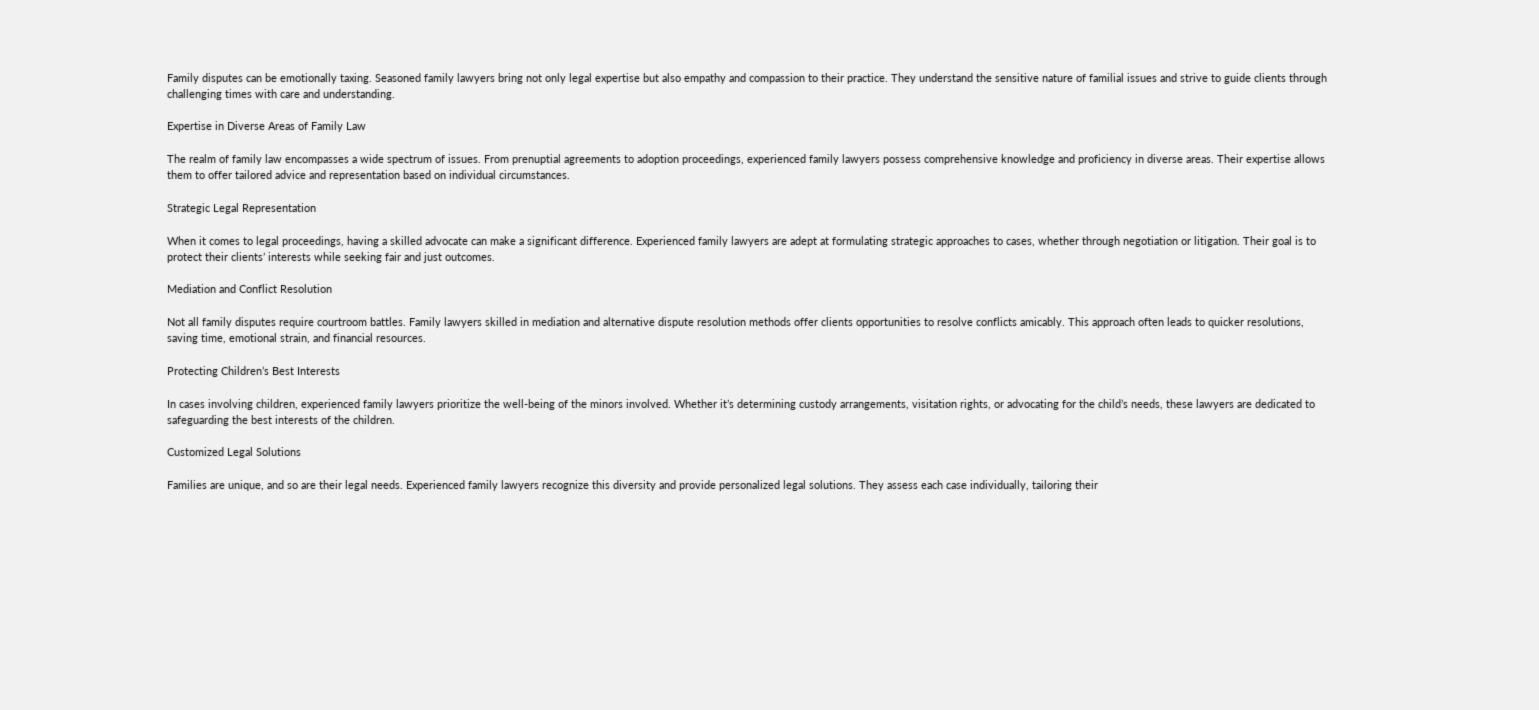Family disputes can be emotionally taxing. Seasoned family lawyers bring not only legal expertise but also empathy and compassion to their practice. They understand the sensitive nature of familial issues and strive to guide clients through challenging times with care and understanding.

Expertise in Diverse Areas of Family Law

The realm of family law encompasses a wide spectrum of issues. From prenuptial agreements to adoption proceedings, experienced family lawyers possess comprehensive knowledge and proficiency in diverse areas. Their expertise allows them to offer tailored advice and representation based on individual circumstances.

Strategic Legal Representation

When it comes to legal proceedings, having a skilled advocate can make a significant difference. Experienced family lawyers are adept at formulating strategic approaches to cases, whether through negotiation or litigation. Their goal is to protect their clients’ interests while seeking fair and just outcomes.

Mediation and Conflict Resolution

Not all family disputes require courtroom battles. Family lawyers skilled in mediation and alternative dispute resolution methods offer clients opportunities to resolve conflicts amicably. This approach often leads to quicker resolutions, saving time, emotional strain, and financial resources.

Protecting Children’s Best Interests

In cases involving children, experienced family lawyers prioritize the well-being of the minors involved. Whether it’s determining custody arrangements, visitation rights, or advocating for the child’s needs, these lawyers are dedicated to safeguarding the best interests of the children.

Customized Legal Solutions

Families are unique, and so are their legal needs. Experienced family lawyers recognize this diversity and provide personalized legal solutions. They assess each case individually, tailoring their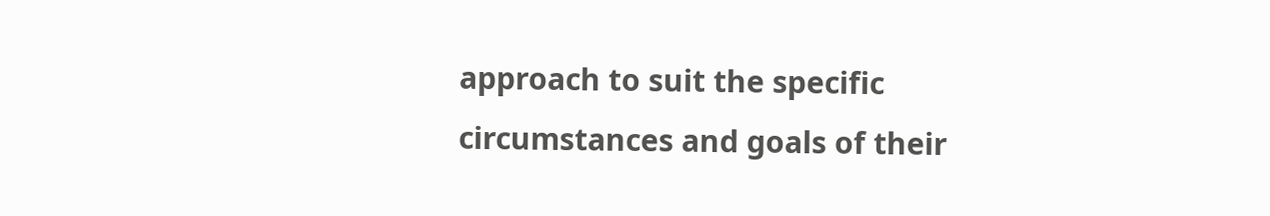approach to suit the specific circumstances and goals of their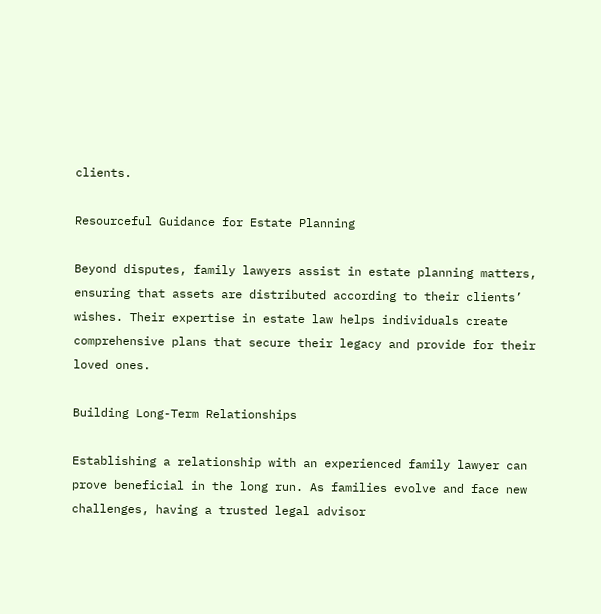clients.

Resourceful Guidance for Estate Planning

Beyond disputes, family lawyers assist in estate planning matters, ensuring that assets are distributed according to their clients’ wishes. Their expertise in estate law helps individuals create comprehensive plans that secure their legacy and provide for their loved ones.

Building Long-Term Relationships

Establishing a relationship with an experienced family lawyer can prove beneficial in the long run. As families evolve and face new challenges, having a trusted legal advisor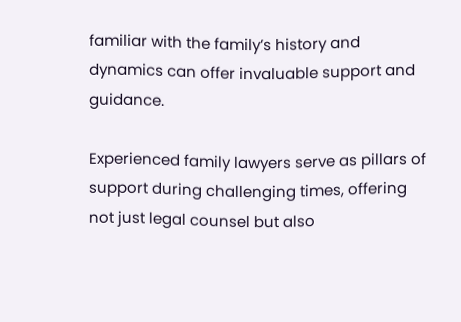familiar with the family’s history and dynamics can offer invaluable support and guidance.

Experienced family lawyers serve as pillars of support during challenging times, offering not just legal counsel but also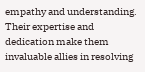empathy and understanding. Their expertise and dedication make them invaluable allies in resolving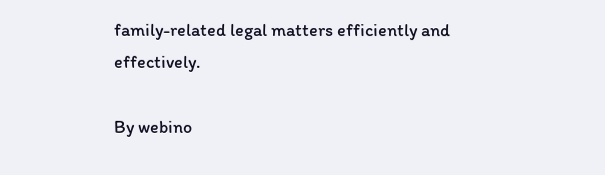family-related legal matters efficiently and effectively.

By webino